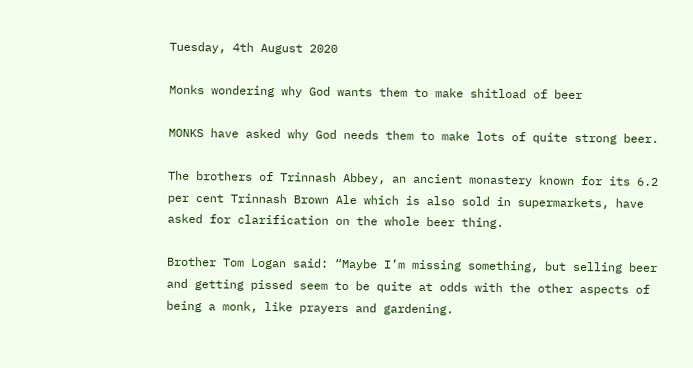Tuesday, 4th August 2020

Monks wondering why God wants them to make shitload of beer

MONKS have asked why God needs them to make lots of quite strong beer.

The brothers of Trinnash Abbey, an ancient monastery known for its 6.2 per cent Trinnash Brown Ale which is also sold in supermarkets, have asked for clarification on the whole beer thing.

Brother Tom Logan said: “Maybe I’m missing something, but selling beer and getting pissed seem to be quite at odds with the other aspects of being a monk, like prayers and gardening.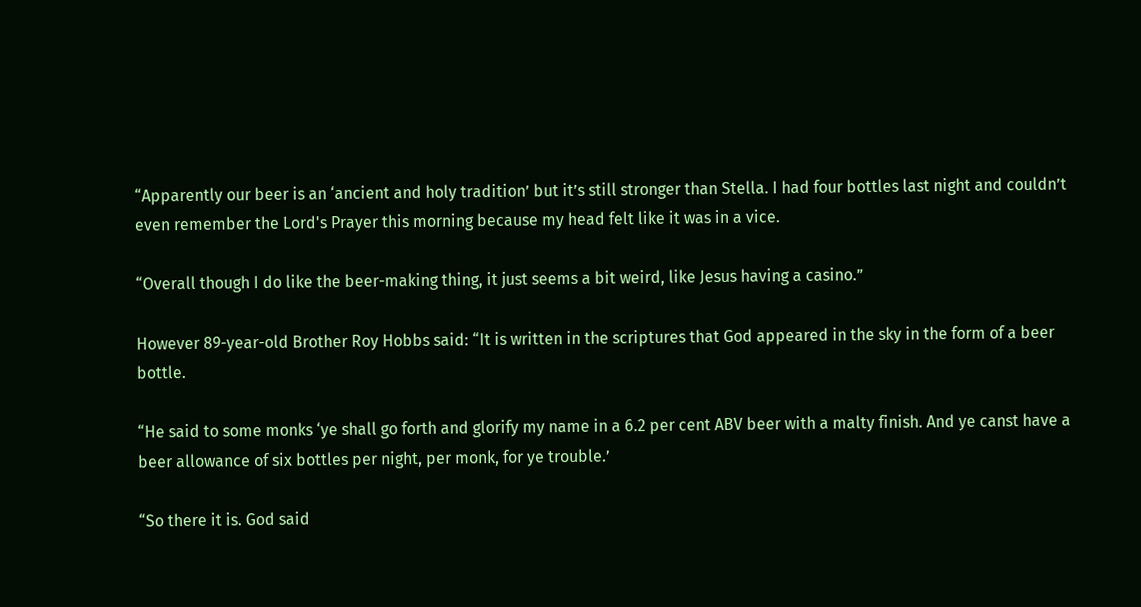“Apparently our beer is an ‘ancient and holy tradition’ but it’s still stronger than Stella. I had four bottles last night and couldn’t even remember the Lord's Prayer this morning because my head felt like it was in a vice.

“Overall though I do like the beer-making thing, it just seems a bit weird, like Jesus having a casino.”

However 89-year-old Brother Roy Hobbs said: “It is written in the scriptures that God appeared in the sky in the form of a beer bottle.

“He said to some monks ‘ye shall go forth and glorify my name in a 6.2 per cent ABV beer with a malty finish. And ye canst have a beer allowance of six bottles per night, per monk, for ye trouble.’

“So there it is. God said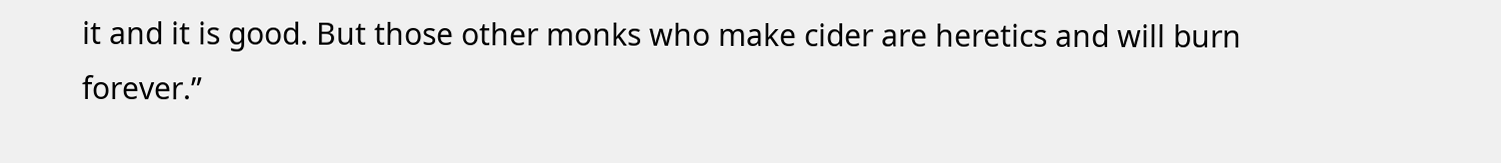it and it is good. But those other monks who make cider are heretics and will burn forever.”